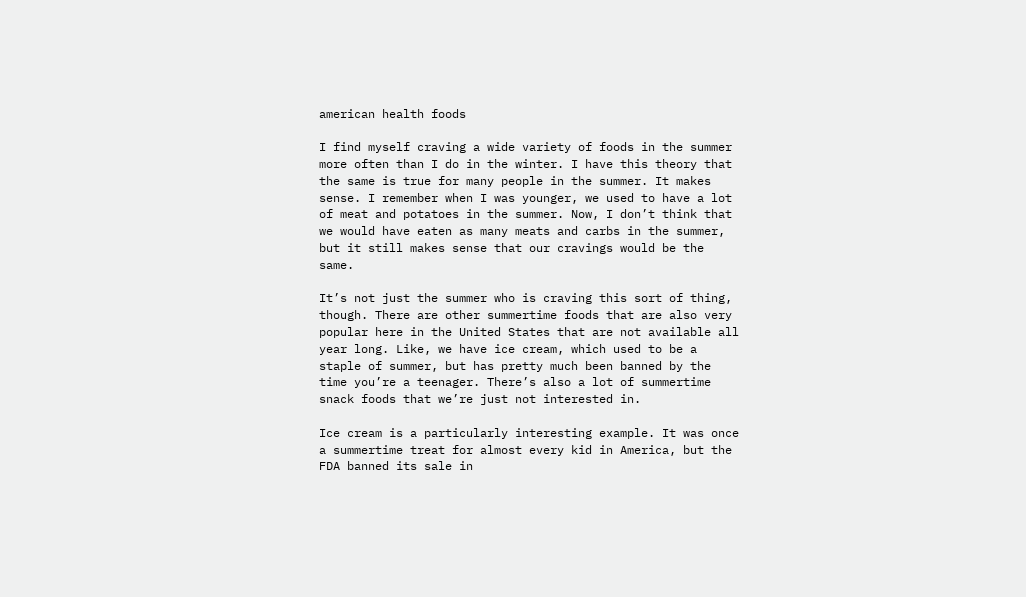american health foods

I find myself craving a wide variety of foods in the summer more often than I do in the winter. I have this theory that the same is true for many people in the summer. It makes sense. I remember when I was younger, we used to have a lot of meat and potatoes in the summer. Now, I don’t think that we would have eaten as many meats and carbs in the summer, but it still makes sense that our cravings would be the same.

It’s not just the summer who is craving this sort of thing, though. There are other summertime foods that are also very popular here in the United States that are not available all year long. Like, we have ice cream, which used to be a staple of summer, but has pretty much been banned by the time you’re a teenager. There’s also a lot of summertime snack foods that we’re just not interested in.

Ice cream is a particularly interesting example. It was once a summertime treat for almost every kid in America, but the FDA banned its sale in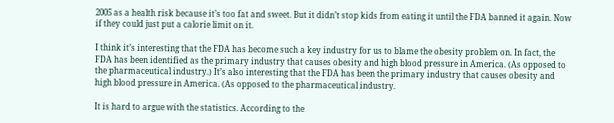2005 as a health risk because it’s too fat and sweet. But it didn’t stop kids from eating it until the FDA banned it again. Now if they could just put a calorie limit on it.

I think it’s interesting that the FDA has become such a key industry for us to blame the obesity problem on. In fact, the FDA has been identified as the primary industry that causes obesity and high blood pressure in America. (As opposed to the pharmaceutical industry.) It’s also interesting that the FDA has been the primary industry that causes obesity and high blood pressure in America. (As opposed to the pharmaceutical industry.

It is hard to argue with the statistics. According to the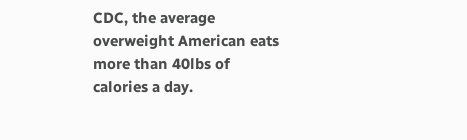CDC, the average overweight American eats more than 40lbs of calories a day.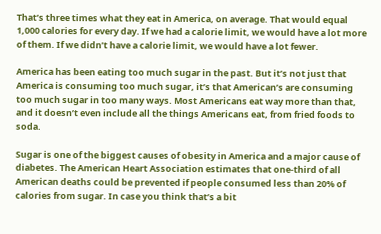That’s three times what they eat in America, on average. That would equal 1,000 calories for every day. If we had a calorie limit, we would have a lot more of them. If we didn’t have a calorie limit, we would have a lot fewer.

America has been eating too much sugar in the past. But it’s not just that America is consuming too much sugar, it’s that American’s are consuming too much sugar in too many ways. Most Americans eat way more than that, and it doesn’t even include all the things Americans eat, from fried foods to soda.

Sugar is one of the biggest causes of obesity in America and a major cause of diabetes. The American Heart Association estimates that one-third of all American deaths could be prevented if people consumed less than 20% of calories from sugar. In case you think that’s a bit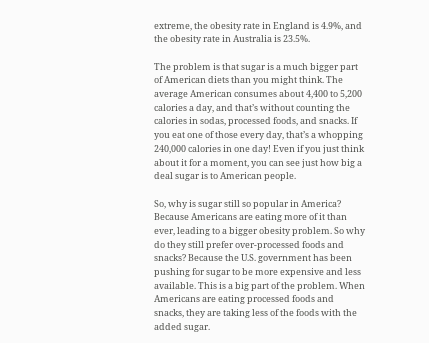extreme, the obesity rate in England is 4.9%, and the obesity rate in Australia is 23.5%.

The problem is that sugar is a much bigger part of American diets than you might think. The average American consumes about 4,400 to 5,200 calories a day, and that’s without counting the calories in sodas, processed foods, and snacks. If you eat one of those every day, that’s a whopping 240,000 calories in one day! Even if you just think about it for a moment, you can see just how big a deal sugar is to American people.

So, why is sugar still so popular in America? Because Americans are eating more of it than ever, leading to a bigger obesity problem. So why do they still prefer over-processed foods and snacks? Because the U.S. government has been pushing for sugar to be more expensive and less available. This is a big part of the problem. When Americans are eating processed foods and snacks, they are taking less of the foods with the added sugar.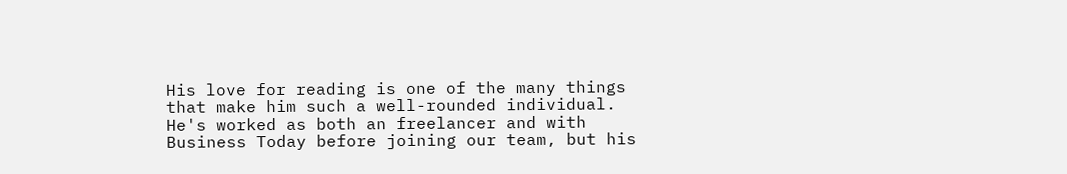His love for reading is one of the many things that make him such a well-rounded individual. He's worked as both an freelancer and with Business Today before joining our team, but his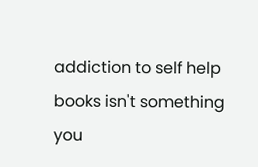addiction to self help books isn't something you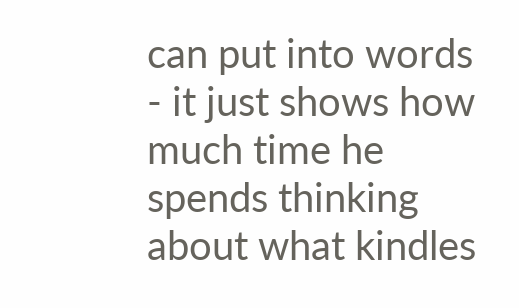can put into words - it just shows how much time he spends thinking about what kindles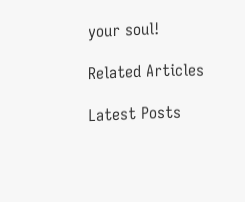your soul!

Related Articles

Latest Posts